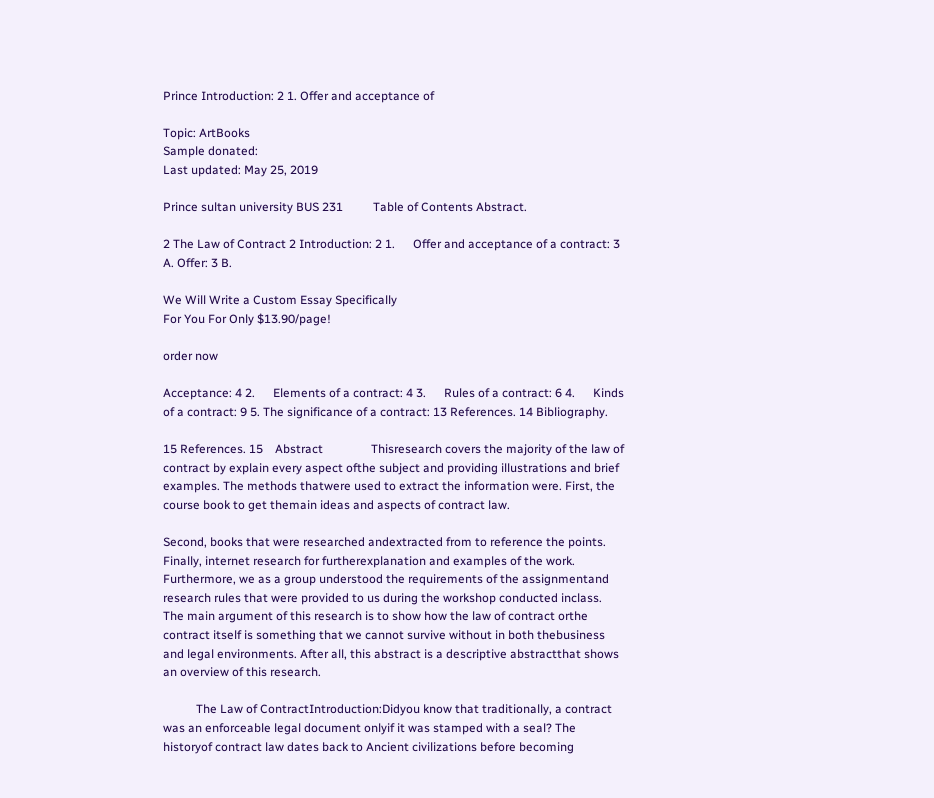Prince Introduction: 2 1. Offer and acceptance of

Topic: ArtBooks
Sample donated:
Last updated: May 25, 2019

Prince sultan university BUS 231          Table of Contents Abstract.

2 The Law of Contract 2 Introduction: 2 1.      Offer and acceptance of a contract: 3 A. Offer: 3 B.

We Will Write a Custom Essay Specifically
For You For Only $13.90/page!

order now

Acceptance: 4 2.      Elements of a contract: 4 3.      Rules of a contract: 6 4.      Kinds of a contract: 9 5. The significance of a contract: 13 References. 14 Bibliography.

15 References. 15    Abstract                Thisresearch covers the majority of the law of contract by explain every aspect ofthe subject and providing illustrations and brief examples. The methods thatwere used to extract the information were. First, the course book to get themain ideas and aspects of contract law.

Second, books that were researched andextracted from to reference the points. Finally, internet research for furtherexplanation and examples of the work. Furthermore, we as a group understood the requirements of the assignmentand research rules that were provided to us during the workshop conducted inclass. The main argument of this research is to show how the law of contract orthe contract itself is something that we cannot survive without in both thebusiness and legal environments. After all, this abstract is a descriptive abstractthat shows an overview of this research.

           The Law of ContractIntroduction:Didyou know that traditionally, a contract was an enforceable legal document onlyif it was stamped with a seal? The historyof contract law dates back to Ancient civilizations before becoming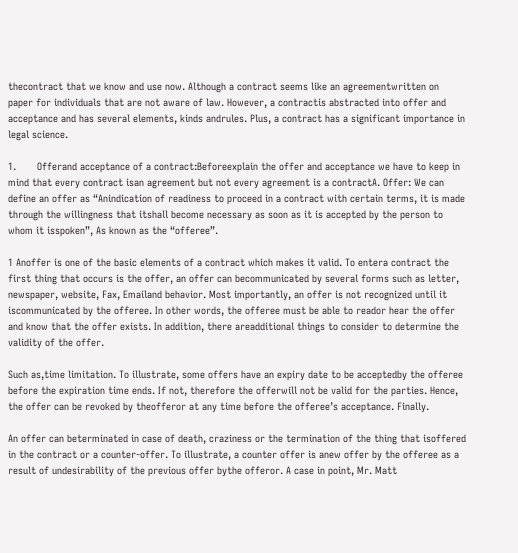thecontract that we know and use now. Although a contract seems like an agreementwritten on paper for individuals that are not aware of law. However, a contractis abstracted into offer and acceptance and has several elements, kinds andrules. Plus, a contract has a significant importance in legal science.

1.       Offerand acceptance of a contract:Beforeexplain the offer and acceptance we have to keep in mind that every contract isan agreement but not every agreement is a contractA. Offer: We can define an offer as “Anindication of readiness to proceed in a contract with certain terms, it is made through the willingness that itshall become necessary as soon as it is accepted by the person to whom it isspoken”, As known as the “offeree”.

1 Anoffer is one of the basic elements of a contract which makes it valid. To entera contract the first thing that occurs is the offer, an offer can becommunicated by several forms such as letter, newspaper, website, Fax, Emailand behavior. Most importantly, an offer is not recognized until it iscommunicated by the offeree. In other words, the offeree must be able to reador hear the offer and know that the offer exists. In addition, there areadditional things to consider to determine the validity of the offer.

Such as,time limitation. To illustrate, some offers have an expiry date to be acceptedby the offeree before the expiration time ends. If not, therefore the offerwill not be valid for the parties. Hence, the offer can be revoked by theofferor at any time before the offeree’s acceptance. Finally.

An offer can beterminated in case of death, craziness or the termination of the thing that isoffered in the contract or a counter-offer. To illustrate, a counter offer is anew offer by the offeree as a result of undesirability of the previous offer bythe offeror. A case in point, Mr. Matt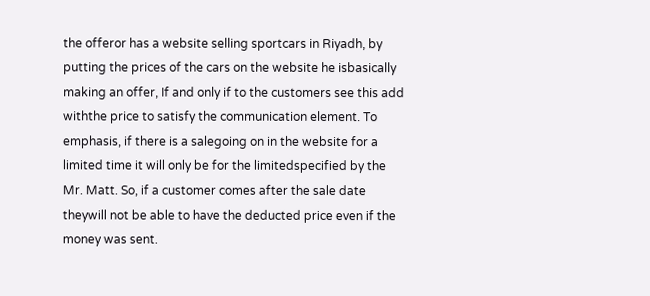the offeror has a website selling sportcars in Riyadh, by putting the prices of the cars on the website he isbasically making an offer, If and only if to the customers see this add withthe price to satisfy the communication element. To emphasis, if there is a salegoing on in the website for a limited time it will only be for the limitedspecified by the Mr. Matt. So, if a customer comes after the sale date theywill not be able to have the deducted price even if the money was sent.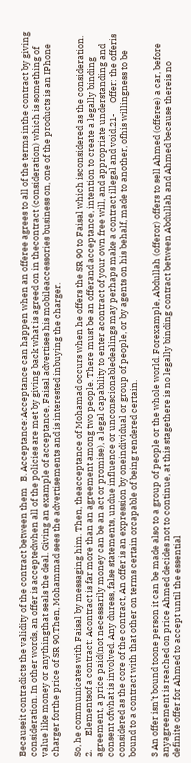Becauseit contradicts the validity of the contract between them   B. Acceptance:Acceptance can happen when an offeree agrees to all of the terms inthe contract by giving consideration. In other words, an offer is acceptedwhen all of the policies are met by giving back what is agreed on in thecontract (consideration) which is something of value like money or anythingthat seals the deal. Giving an example of acceptance, Faisal advertises his mobileaccessories business on, one of the products is an IPhone charger forthe price of SR 90.Then, Mohammad sees the advertisements and is interested inbuying the charger.

So, he communicates with Faisal by messaging him. Then, theacceptance of Mohamad occurs when he offers the SR 90 to Faisal which isconsidered as the consideration.  2.       Elementsof a contract: Acontract is far more than an agreement among two people. There must be an offerand acceptance, intention to create a legally binding agreement, a price paid(not necessarily money can be an act or promise), a legal capability to enter acontract of your own free will, and appropriate understanding and consent ofwhat is involved. Any duress, false statements, undue influence or unconscionabledealings may perhaps make a contract illegal and void.21-     Offer: the offeris considered as the core of the contract, An offer is an expression by oneindividual or group of people, or by agents on his behalf, made to another, ofhis willingness to be bound to a contract with that other on terms certain orcapable of being rendered certain.

3 An offer isn’t bound toone person it can be made also to a group of people or the whole world. Forexample, Abdullah (offeror) offers to sell Ahmed (offeree) a car, before anyagreement is reached on price Ahmed decides not to continue, at this stagethere is no legally binding contract between Abdullah and Ahmed because thereis no definite offer for Ahmed to accept until the essential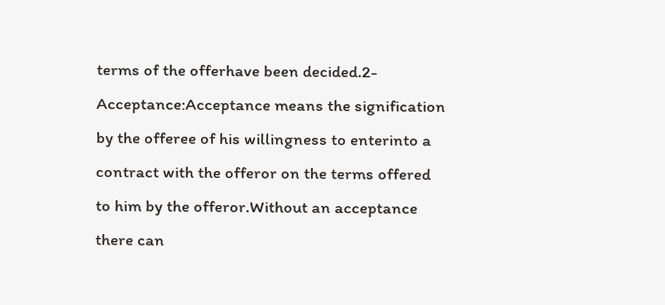terms of the offerhave been decided.2-     Acceptance:Acceptance means the signification by the offeree of his willingness to enterinto a contract with the offeror on the terms offered to him by the offeror.Without an acceptance there can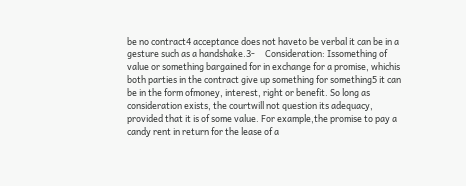be no contract4 acceptance does not haveto be verbal it can be in a gesture such as a handshake.3-     Consideration: Issomething of value or something bargained for in exchange for a promise, whichis both parties in the contract give up something for something5 it can be in the form ofmoney, interest, right or benefit. So long as consideration exists, the courtwill not question its adequacy, provided that it is of some value. For example,the promise to pay a candy rent in return for the lease of a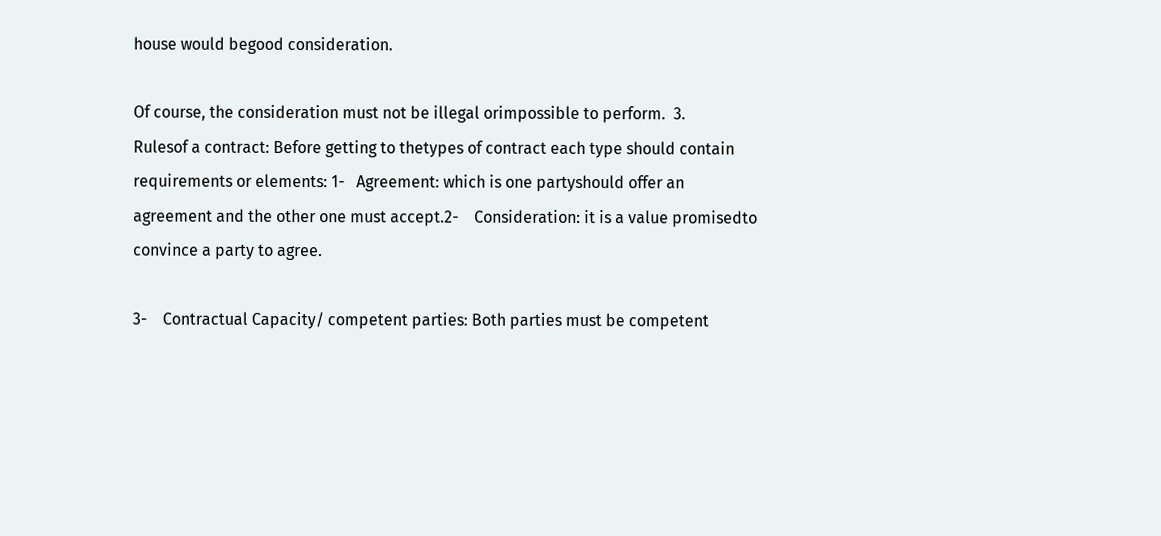house would begood consideration.

Of course, the consideration must not be illegal orimpossible to perform.  3.       Rulesof a contract: Before getting to thetypes of contract each type should contain requirements or elements: 1-   Agreement: which is one partyshould offer an agreement and the other one must accept.2-    Consideration: it is a value promisedto convince a party to agree.

3-    Contractual Capacity/ competent parties: Both parties must be competent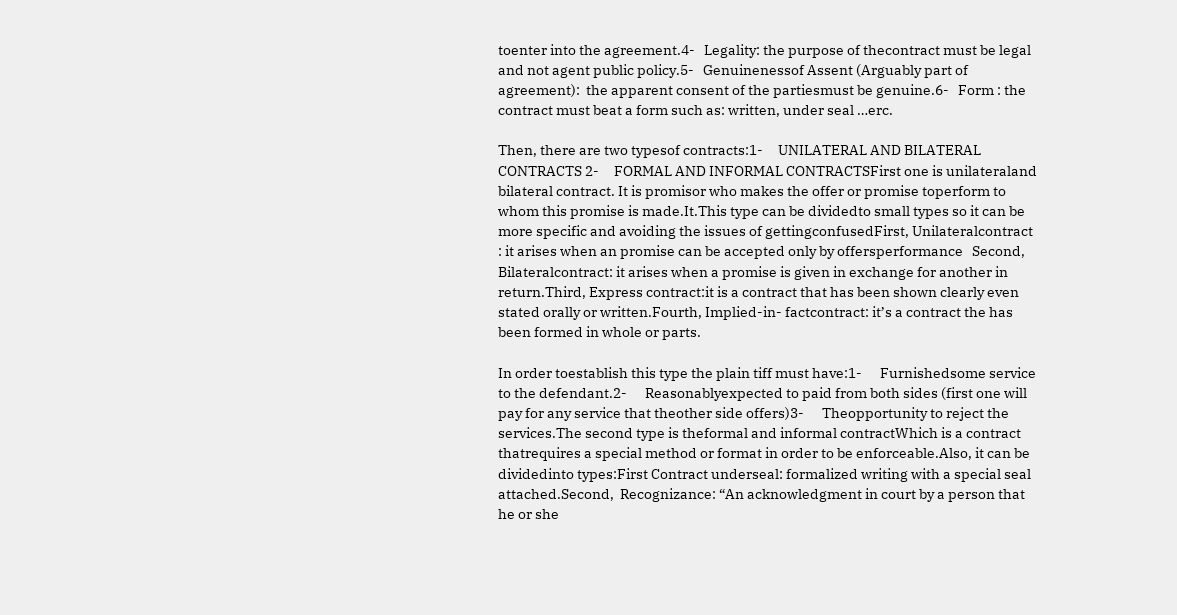toenter into the agreement.4-   Legality: the purpose of thecontract must be legal and not agent public policy.5-   Genuinenessof Assent (Arguably part of agreement):  the apparent consent of the partiesmust be genuine.6-   Form : the contract must beat a form such as: written, under seal …erc.

Then, there are two typesof contracts:1-     UNILATERAL AND BILATERAL CONTRACTS 2-     FORMAL AND INFORMAL CONTRACTSFirst one is unilateraland bilateral contract. It is promisor who makes the offer or promise toperform to whom this promise is made.It.This type can be dividedto small types so it can be more specific and avoiding the issues of gettingconfusedFirst, Unilateralcontract : it arises when an promise can be accepted only by offersperformance   Second, Bilateralcontract: it arises when a promise is given in exchange for another in return.Third, Express contract:it is a contract that has been shown clearly even stated orally or written.Fourth, Implied-in- factcontract: it’s a contract the has been formed in whole or parts.

In order toestablish this type the plain tiff must have:1-      Furnishedsome service to the defendant.2-      Reasonablyexpected to paid from both sides (first one will pay for any service that theother side offers)3-      Theopportunity to reject the services.The second type is theformal and informal contractWhich is a contract thatrequires a special method or format in order to be enforceable.Also, it can be dividedinto types:First Contract underseal: formalized writing with a special seal attached.Second,  Recognizance: “An acknowledgment in court by a person that he or she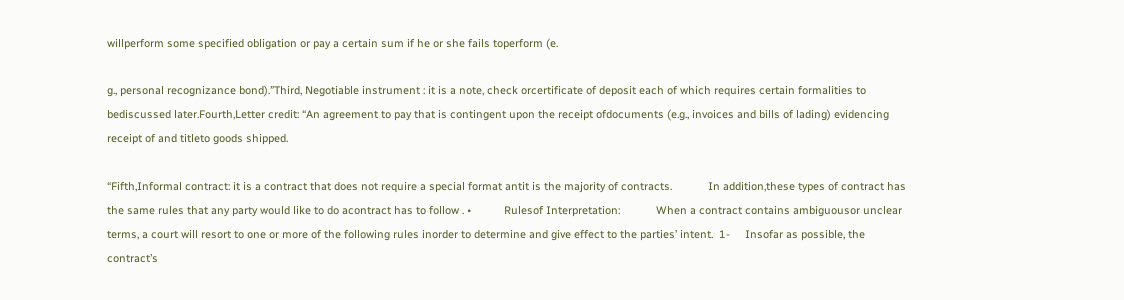willperform some specified obligation or pay a certain sum if he or she fails toperform (e.

g., personal recognizance bond).”Third, Negotiable instrument : it is a note, check orcertificate of deposit each of which requires certain formalities to bediscussed later.Fourth,Letter credit: “An agreement to pay that is contingent upon the receipt ofdocuments (e.g., invoices and bills of lading) evidencing receipt of and titleto goods shipped.

“Fifth,Informal contract: it is a contract that does not require a special format antit is the majority of contracts.            In addition,these types of contract has the same rules that any party would like to do acontract has to follow . •           Rulesof Interpretation:            When a contract contains ambiguousor unclear terms, a court will resort to one or more of the following rules inorder to determine and give effect to the parties’ intent.  1-     Insofar as possible, the contract’s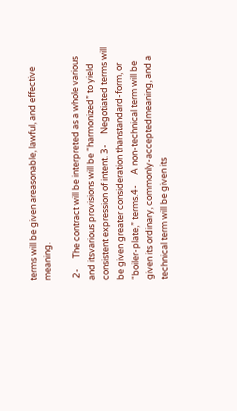terms will be given areasonable, lawful, and effective meaning.

 2-     The contract will be interpreted as a whole various and itsvarious provisions will be “harmonized” to yield consistent expression of intent. 3-     Negotiated terms will be given greater consideration thanstandard-form, or “boiler-plate,” terms.4-     A non-technical term will be given its ordinary, commonly-acceptedmeaning, and a technical term will be given its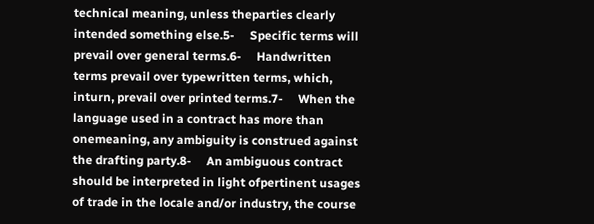technical meaning, unless theparties clearly intended something else.5-     Specific terms will prevail over general terms.6-     Handwritten terms prevail over typewritten terms, which, inturn, prevail over printed terms.7-     When the language used in a contract has more than onemeaning, any ambiguity is construed against the drafting party.8-     An ambiguous contract should be interpreted in light ofpertinent usages of trade in the locale and/or industry, the course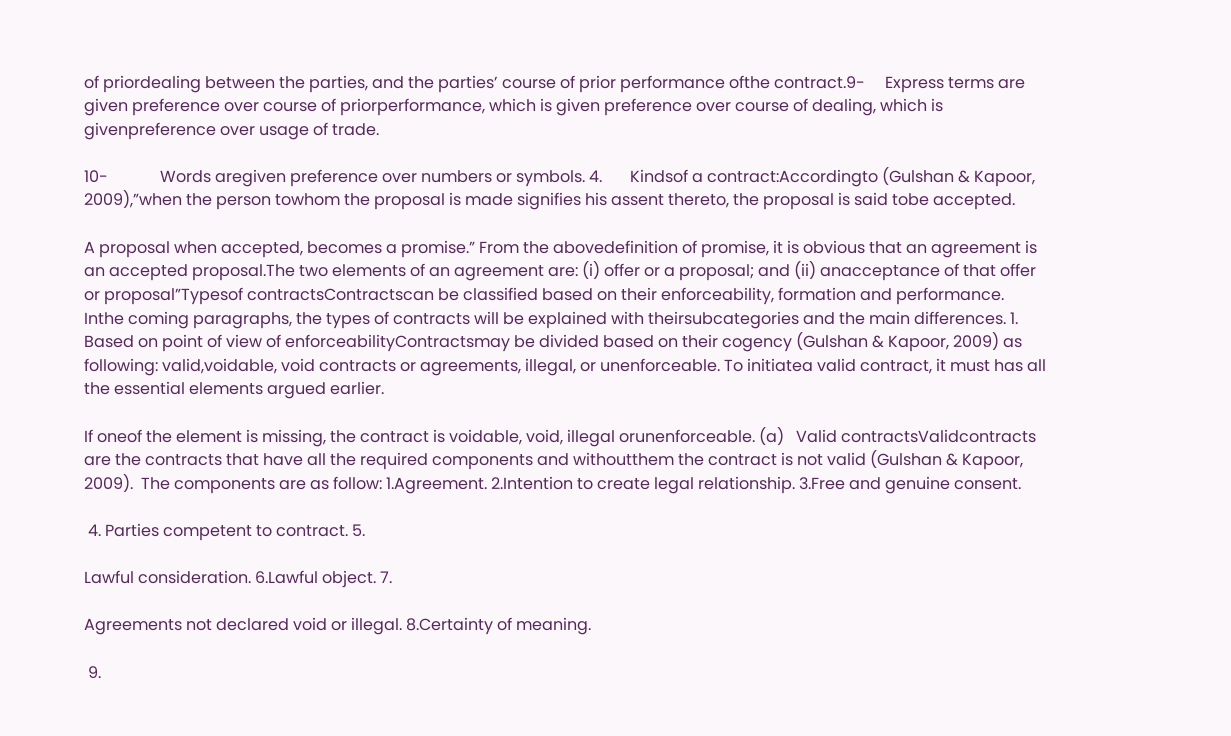of priordealing between the parties, and the parties’ course of prior performance ofthe contract.9-     Express terms are given preference over course of priorperformance, which is given preference over course of dealing, which is givenpreference over usage of trade.

10-             Words aregiven preference over numbers or symbols. 4.       Kindsof a contract:Accordingto (Gulshan & Kapoor, 2009),”when the person towhom the proposal is made signifies his assent thereto, the proposal is said tobe accepted.

A proposal when accepted, becomes a promise.” From the abovedefinition of promise, it is obvious that an agreement is an accepted proposal.The two elements of an agreement are: (i) offer or a proposal; and (ii) anacceptance of that offer or proposal”Typesof contractsContractscan be classified based on their enforceability, formation and performance. Inthe coming paragraphs, the types of contracts will be explained with theirsubcategories and the main differences. 1.      Based on point of view of enforceabilityContractsmay be divided based on their cogency (Gulshan & Kapoor, 2009) as following: valid,voidable, void contracts or agreements, illegal, or unenforceable. To initiatea valid contract, it must has all the essential elements argued earlier.

If oneof the element is missing, the contract is voidable, void, illegal orunenforceable. (a)   Valid contractsValidcontracts are the contracts that have all the required components and withoutthem the contract is not valid (Gulshan & Kapoor, 2009).  The components are as follow: 1.Agreement. 2.Intention to create legal relationship. 3.Free and genuine consent.

 4. Parties competent to contract. 5.

Lawful consideration. 6.Lawful object. 7.

Agreements not declared void or illegal. 8.Certainty of meaning.

 9.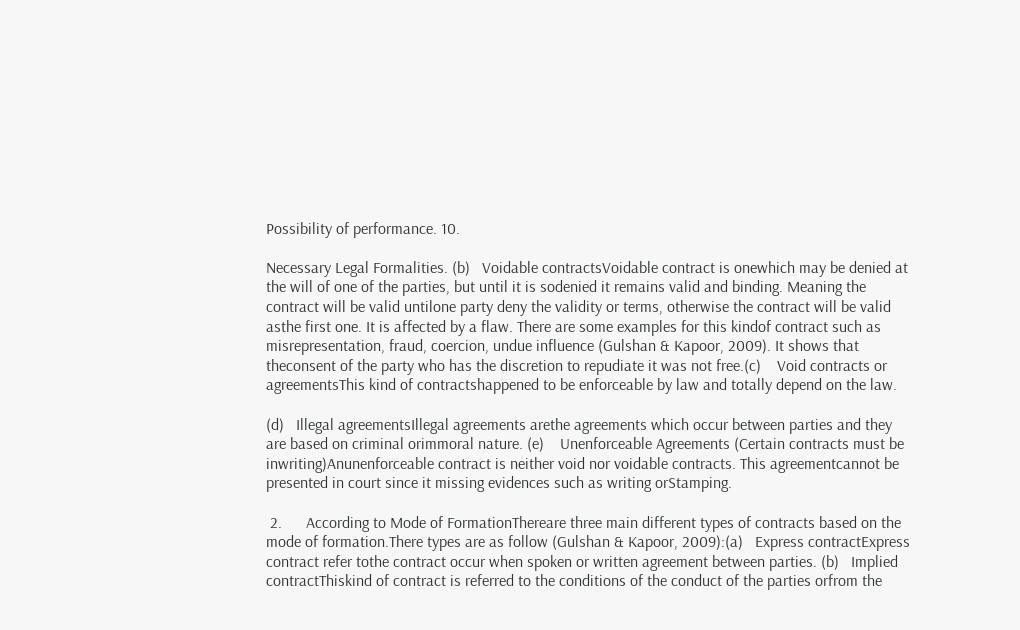Possibility of performance. 10.

Necessary Legal Formalities. (b)   Voidable contractsVoidable contract is onewhich may be denied at the will of one of the parties, but until it is sodenied it remains valid and binding. Meaning the contract will be valid untilone party deny the validity or terms, otherwise the contract will be valid asthe first one. It is affected by a flaw. There are some examples for this kindof contract such as misrepresentation, fraud, coercion, undue influence (Gulshan & Kapoor, 2009). It shows that theconsent of the party who has the discretion to repudiate it was not free.(c)    Void contracts or agreementsThis kind of contractshappened to be enforceable by law and totally depend on the law.

(d)   Illegal agreementsIllegal agreements arethe agreements which occur between parties and they are based on criminal orimmoral nature. (e)    Unenforceable Agreements (Certain contracts must be inwriting)Anunenforceable contract is neither void nor voidable contracts. This agreementcannot be presented in court since it missing evidences such as writing orStamping.

 2.      According to Mode of FormationThereare three main different types of contracts based on the mode of formation.There types are as follow (Gulshan & Kapoor, 2009):(a)   Express contractExpress contract refer tothe contract occur when spoken or written agreement between parties. (b)   Implied contractThiskind of contract is referred to the conditions of the conduct of the parties orfrom the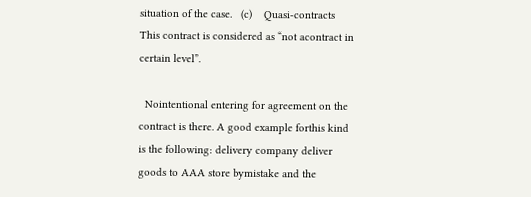situation of the case.   (c)    Quasi-contracts This contract is considered as “not acontract in certain level”.

  Nointentional entering for agreement on the contract is there. A good example forthis kind is the following: delivery company deliver goods to AAA store bymistake and the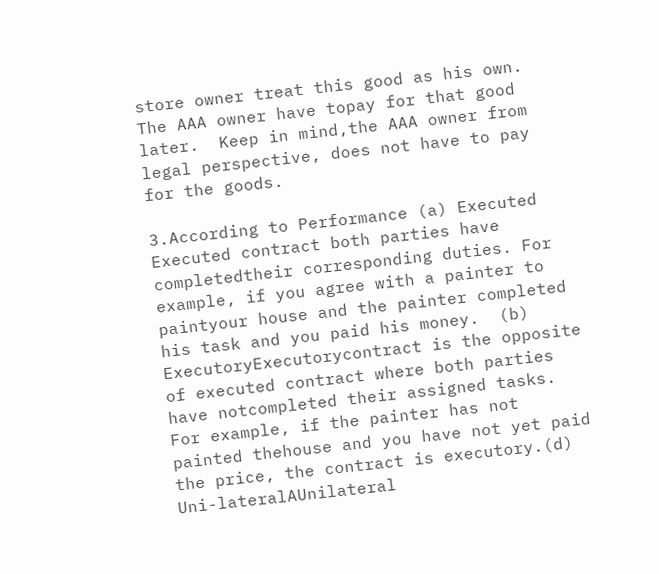store owner treat this good as his own. The AAA owner have topay for that good later.  Keep in mind,the AAA owner from legal perspective, does not have to pay for the goods.

3.According to Performance (a) Executed  Executed contract both parties have completedtheir corresponding duties. For example, if you agree with a painter to paintyour house and the painter completed his task and you paid his money.  (b) ExecutoryExecutorycontract is the opposite of executed contract where both parties have notcompleted their assigned tasks. For example, if the painter has not painted thehouse and you have not yet paid the price, the contract is executory.(d)   Uni-lateralAUnilateral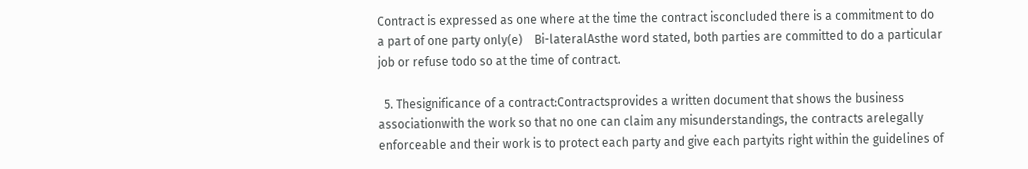Contract is expressed as one where at the time the contract isconcluded there is a commitment to do a part of one party only(e)    Bi-lateralAsthe word stated, both parties are committed to do a particular job or refuse todo so at the time of contract.

  5. Thesignificance of a contract:Contractsprovides a written document that shows the business associationwith the work so that no one can claim any misunderstandings, the contracts arelegally enforceable and their work is to protect each party and give each partyits right within the guidelines of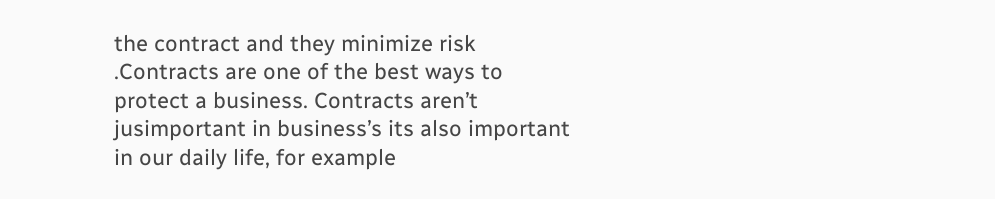the contract and they minimize risk .Contracts are one of the best ways to protect a business. Contracts aren’t jusimportant in business’s its also important in our daily life, for example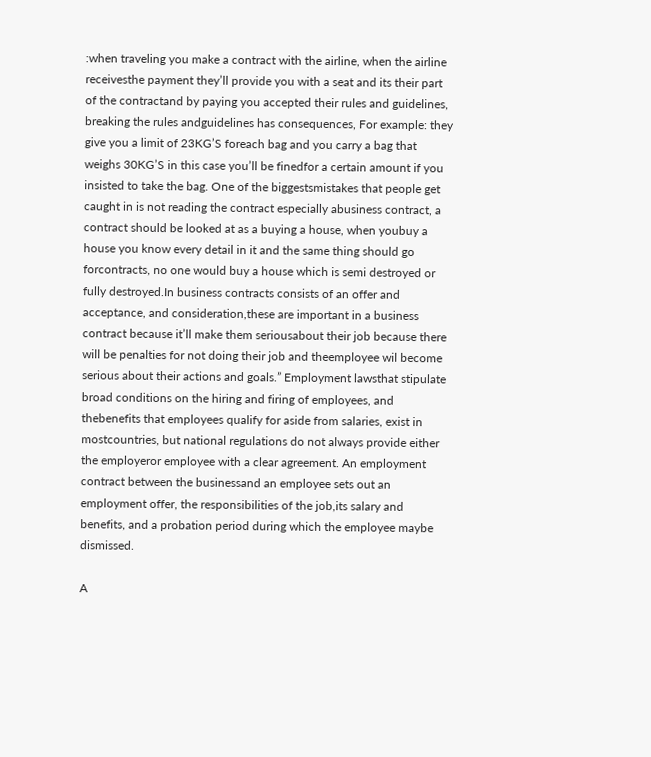:when traveling you make a contract with the airline, when the airline receivesthe payment they’ll provide you with a seat and its their part of the contractand by paying you accepted their rules and guidelines, breaking the rules andguidelines has consequences, For example: they give you a limit of 23KG’S foreach bag and you carry a bag that weighs 30KG’S in this case you’ll be finedfor a certain amount if you insisted to take the bag. One of the biggestsmistakes that people get caught in is not reading the contract especially abusiness contract, a contract should be looked at as a buying a house, when youbuy a house you know every detail in it and the same thing should go forcontracts, no one would buy a house which is semi destroyed or fully destroyed.In business contracts consists of an offer and acceptance, and consideration,these are important in a business contract because it’ll make them seriousabout their job because there will be penalties for not doing their job and theemployee wil become serious about their actions and goals.” Employment lawsthat stipulate broad conditions on the hiring and firing of employees, and thebenefits that employees qualify for aside from salaries, exist in mostcountries, but national regulations do not always provide either the employeror employee with a clear agreement. An employment contract between the businessand an employee sets out an employment offer, the responsibilities of the job,its salary and benefits, and a probation period during which the employee maybe dismissed.

A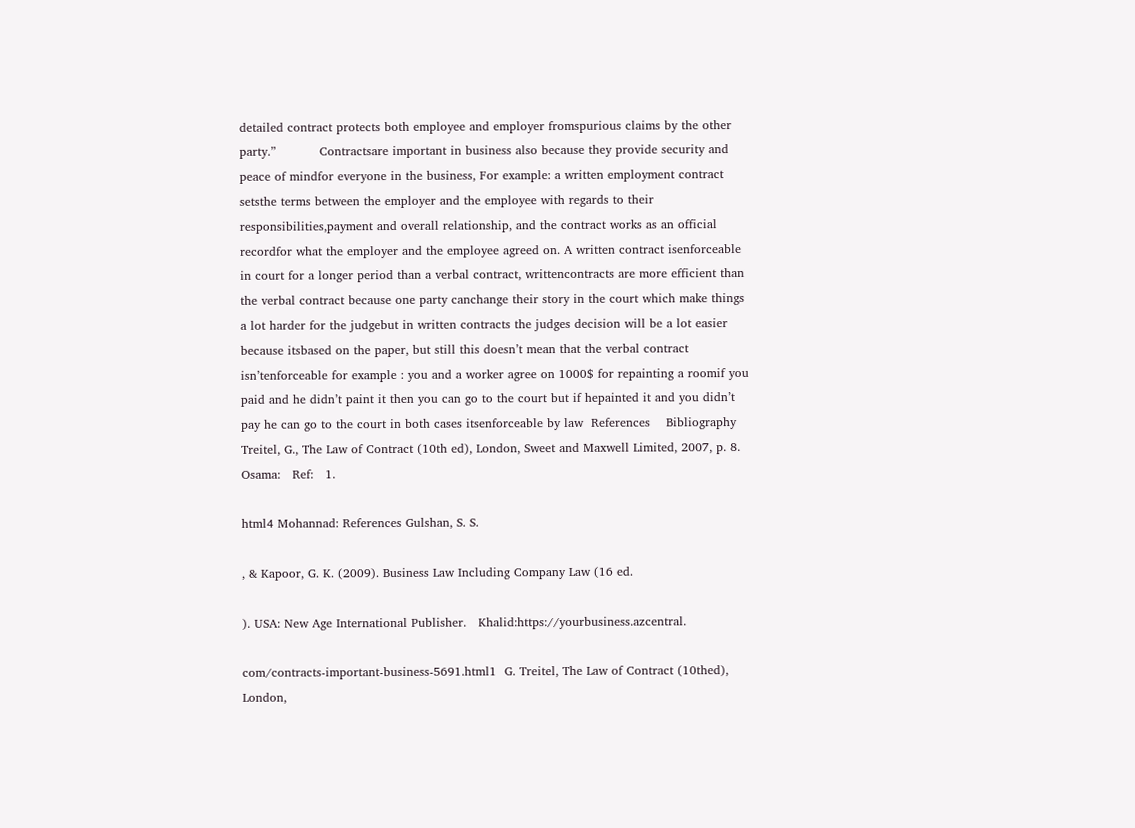detailed contract protects both employee and employer fromspurious claims by the other party.”           Contractsare important in business also because they provide security and peace of mindfor everyone in the business, For example: a written employment contract setsthe terms between the employer and the employee with regards to their responsibilities,payment and overall relationship, and the contract works as an official recordfor what the employer and the employee agreed on. A written contract isenforceable in court for a longer period than a verbal contract, writtencontracts are more efficient than the verbal contract because one party canchange their story in the court which make things a lot harder for the judgebut in written contracts the judges decision will be a lot easier because itsbased on the paper, but still this doesn’t mean that the verbal contract isn’tenforceable for example : you and a worker agree on 1000$ for repainting a roomif you paid and he didn’t paint it then you can go to the court but if hepainted it and you didn’t pay he can go to the court in both cases itsenforceable by law  References    Bibliography    Treitel, G., The Law of Contract (10th ed), London, Sweet and Maxwell Limited, 2007, p. 8.    Osama:   Ref:   1.

html4 Mohannad: References Gulshan, S. S.

, & Kapoor, G. K. (2009). Business Law Including Company Law (16 ed.

). USA: New Age International Publisher.   Khalid:https://yourbusiness.azcentral.

com/contracts-important-business-5691.html1  G. Treitel, The Law of Contract (10thed), London,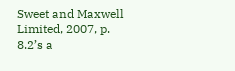Sweet and Maxwell Limited, 2007, p. 8.2’s a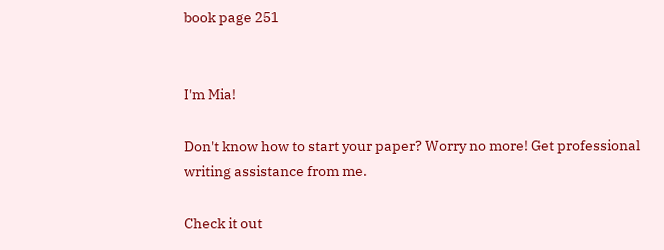book page 251


I'm Mia!

Don't know how to start your paper? Worry no more! Get professional writing assistance from me.

Check it out